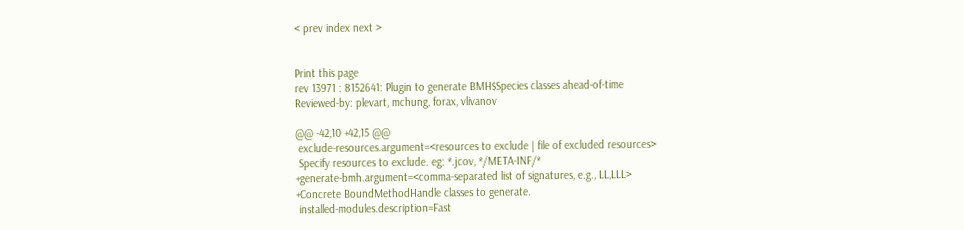< prev index next >


Print this page
rev 13971 : 8152641: Plugin to generate BMH$Species classes ahead-of-time
Reviewed-by: plevart, mchung, forax, vlivanov

@@ -42,10 +42,15 @@
 exclude-resources.argument=<resources to exclude | file of excluded resources>
 Specify resources to exclude. eg: *.jcov, */META-INF/*
+generate-bmh.argument=<comma-separated list of signatures, e.g., LL,LLL>
+Concrete BoundMethodHandle classes to generate.
 installed-modules.description=Fast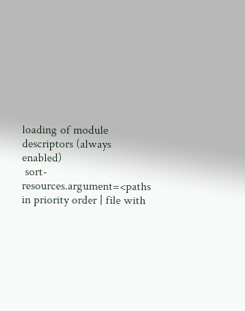loading of module descriptors (always enabled)
 sort-resources.argument=<paths in priority order | file with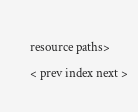resource paths>
< prev index next >